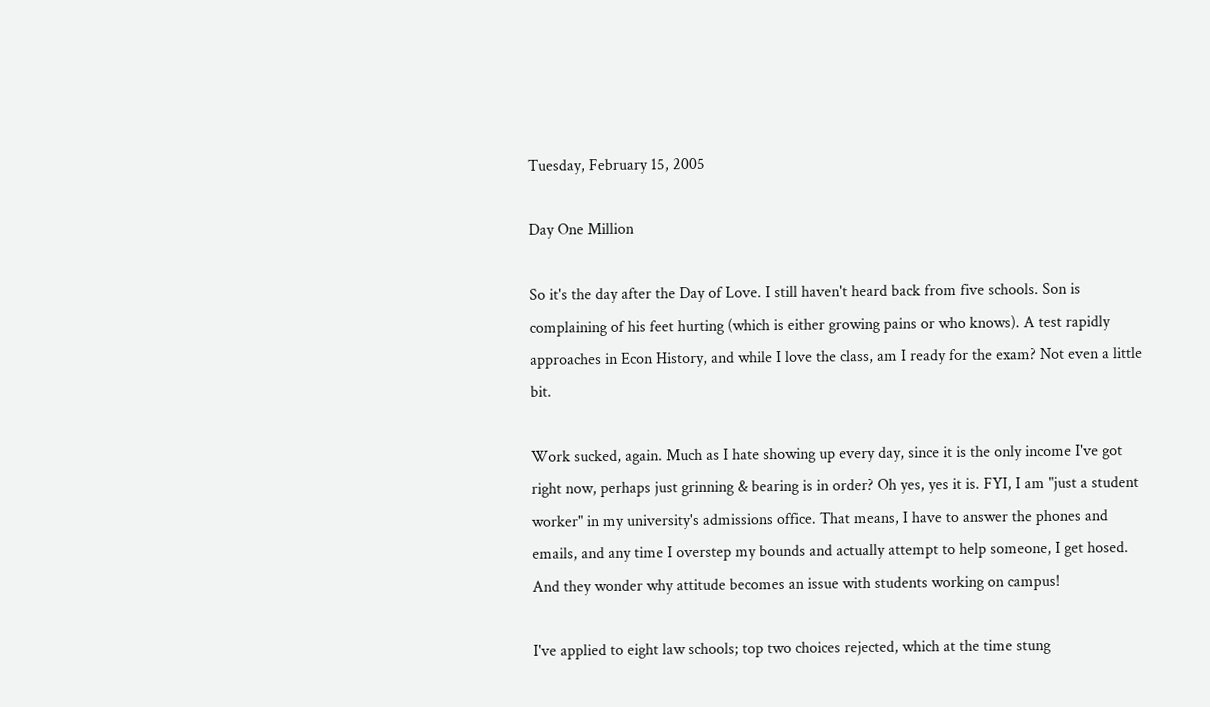Tuesday, February 15, 2005

Day One Million

So it's the day after the Day of Love. I still haven't heard back from five schools. Son is complaining of his feet hurting (which is either growing pains or who knows). A test rapidly approaches in Econ History, and while I love the class, am I ready for the exam? Not even a little bit.

Work sucked, again. Much as I hate showing up every day, since it is the only income I've got right now, perhaps just grinning & bearing is in order? Oh yes, yes it is. FYI, I am "just a student worker" in my university's admissions office. That means, I have to answer the phones and emails, and any time I overstep my bounds and actually attempt to help someone, I get hosed. And they wonder why attitude becomes an issue with students working on campus!

I've applied to eight law schools; top two choices rejected, which at the time stung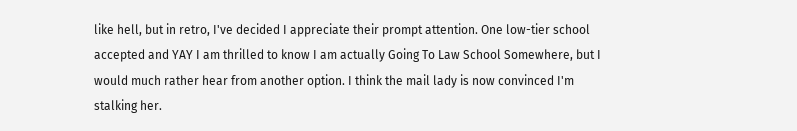like hell, but in retro, I've decided I appreciate their prompt attention. One low-tier school accepted and YAY I am thrilled to know I am actually Going To Law School Somewhere, but I would much rather hear from another option. I think the mail lady is now convinced I'm stalking her.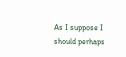As I suppose I should perhaps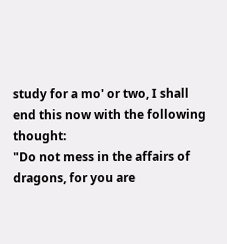study for a mo' or two, I shall end this now with the following thought:
"Do not mess in the affairs of dragons, for you are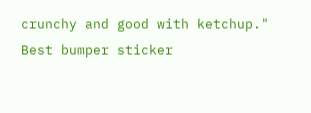crunchy and good with ketchup." Best bumper sticker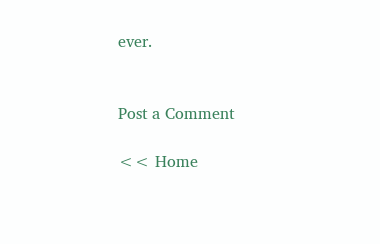ever.


Post a Comment

<< Home